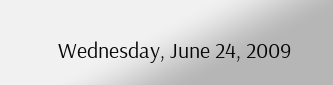Wednesday, June 24, 2009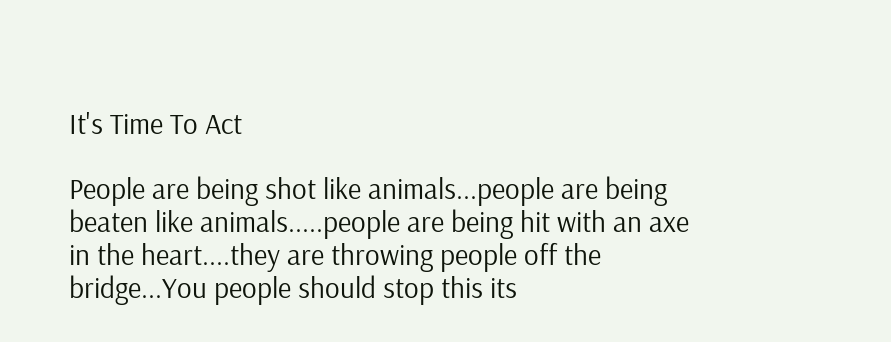It's Time To Act

People are being shot like animals...people are being beaten like animals.....people are being hit with an axe in the heart....they are throwing people off the bridge...You people should stop this its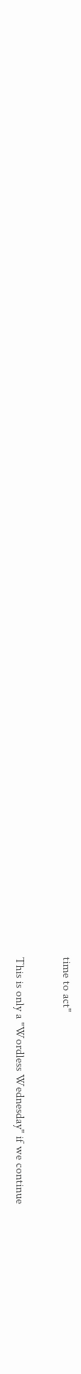time to act"

This is only a "Wordless Wednesday" if we continue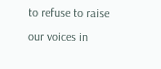to refuse to raise our voices in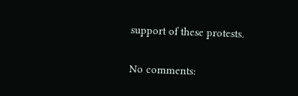support of these protests.

No comments: